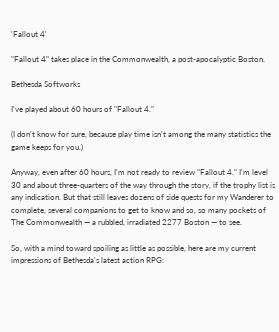'Fallout 4'

"Fallout 4" takes place in the Commonwealth, a post-apocalyptic Boston.

Bethesda Softworks

I've played about 60 hours of "Fallout 4."

(I don't know for sure, because play time isn't among the many statistics the game keeps for you.)

Anyway, even after 60 hours, I'm not ready to review "Fallout 4." I'm level 30 and about three-quarters of the way through the story, if the trophy list is any indication. But that still leaves dozens of side quests for my Wanderer to complete, several companions to get to know and so, so many pockets of The Commonwealth — a rubbled, irradiated 2277 Boston — to see.

So, with a mind toward spoiling as little as possible, here are my current impressions of Bethesda's latest action RPG: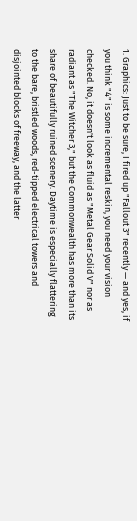1. Graphics: Just to be sure, I fired up "Fallout 3" recently — and yes, if you think "4" is some incremental reskin, you need your vision checked. No, it doesn't look as fluid as "Metal Gear Solid V" nor as radiant as "The Witcher 3," but the Commonwealth has more than its share of beautifully ruined scenery. Daytime is especially flattering to the bare, bristled woods, red-tipped electrical towers and disjointed blocks of freeway, and the latter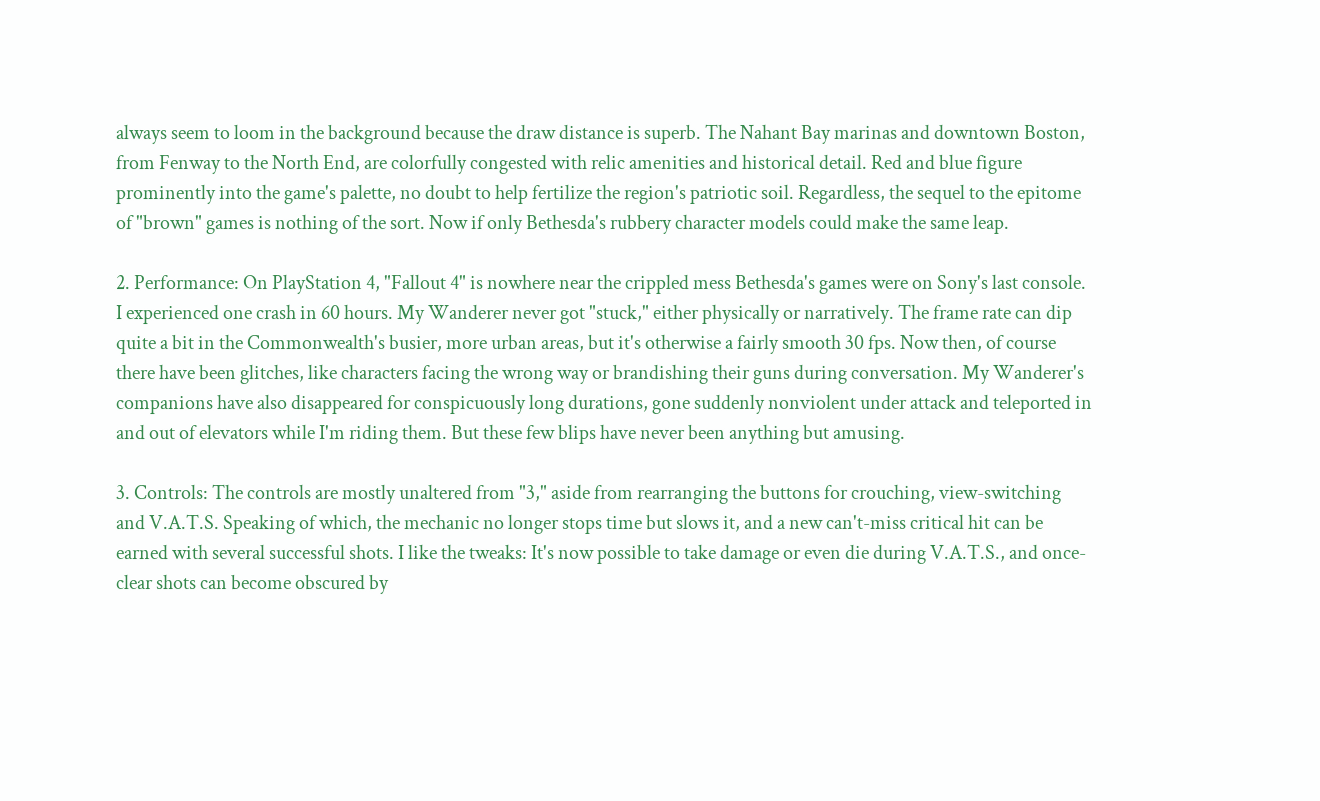always seem to loom in the background because the draw distance is superb. The Nahant Bay marinas and downtown Boston, from Fenway to the North End, are colorfully congested with relic amenities and historical detail. Red and blue figure prominently into the game's palette, no doubt to help fertilize the region's patriotic soil. Regardless, the sequel to the epitome of "brown" games is nothing of the sort. Now if only Bethesda's rubbery character models could make the same leap.

2. Performance: On PlayStation 4, "Fallout 4" is nowhere near the crippled mess Bethesda's games were on Sony's last console. I experienced one crash in 60 hours. My Wanderer never got "stuck," either physically or narratively. The frame rate can dip quite a bit in the Commonwealth's busier, more urban areas, but it's otherwise a fairly smooth 30 fps. Now then, of course there have been glitches, like characters facing the wrong way or brandishing their guns during conversation. My Wanderer's companions have also disappeared for conspicuously long durations, gone suddenly nonviolent under attack and teleported in and out of elevators while I'm riding them. But these few blips have never been anything but amusing.

3. Controls: The controls are mostly unaltered from "3," aside from rearranging the buttons for crouching, view-switching and V.A.T.S. Speaking of which, the mechanic no longer stops time but slows it, and a new can't-miss critical hit can be earned with several successful shots. I like the tweaks: It's now possible to take damage or even die during V.A.T.S., and once-clear shots can become obscured by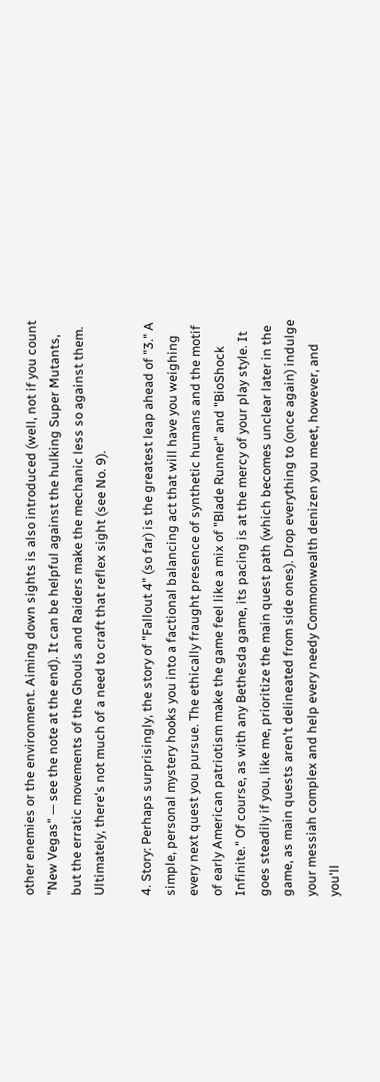other enemies or the environment. Aiming down sights is also introduced (well, not if you count "New Vegas" — see the note at the end). It can be helpful against the hulking Super Mutants, but the erratic movements of the Ghouls and Raiders make the mechanic less so against them. Ultimately, there's not much of a need to craft that reflex sight (see No. 9).

4. Story: Perhaps surprisingly, the story of "Fallout 4" (so far) is the greatest leap ahead of "3." A simple, personal mystery hooks you into a factional balancing act that will have you weighing every next quest you pursue. The ethically fraught presence of synthetic humans and the motif of early American patriotism make the game feel like a mix of "Blade Runner" and "BioShock Infinite." Of course, as with any Bethesda game, its pacing is at the mercy of your play style. It goes steadily if you, like me, prioritize the main quest path (which becomes unclear later in the game, as main quests aren't delineated from side ones). Drop everything to (once again) indulge your messiah complex and help every needy Commonwealth denizen you meet, however, and you'll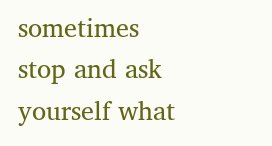sometimes stop and ask yourself what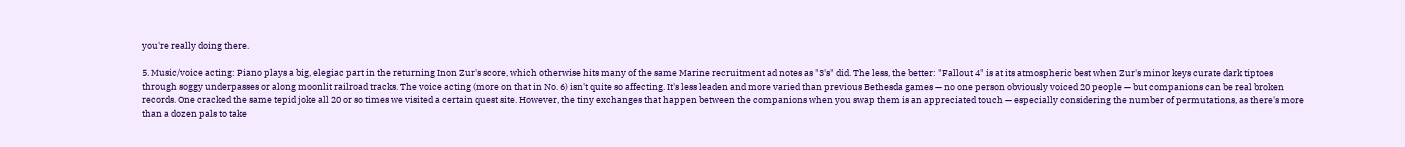you're really doing there.

5. Music/voice acting: Piano plays a big, elegiac part in the returning Inon Zur's score, which otherwise hits many of the same Marine recruitment ad notes as "3's" did. The less, the better: "Fallout 4" is at its atmospheric best when Zur's minor keys curate dark tiptoes through soggy underpasses or along moonlit railroad tracks. The voice acting (more on that in No. 6) isn't quite so affecting. It's less leaden and more varied than previous Bethesda games — no one person obviously voiced 20 people — but companions can be real broken records. One cracked the same tepid joke all 20 or so times we visited a certain quest site. However, the tiny exchanges that happen between the companions when you swap them is an appreciated touch — especially considering the number of permutations, as there's more than a dozen pals to take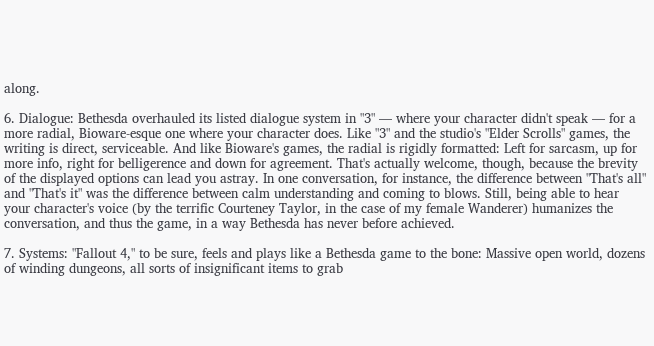along.

6. Dialogue: Bethesda overhauled its listed dialogue system in "3" — where your character didn't speak — for a more radial, Bioware-esque one where your character does. Like "3" and the studio's "Elder Scrolls" games, the writing is direct, serviceable. And like Bioware's games, the radial is rigidly formatted: Left for sarcasm, up for more info, right for belligerence and down for agreement. That's actually welcome, though, because the brevity of the displayed options can lead you astray. In one conversation, for instance, the difference between "That's all" and "That's it" was the difference between calm understanding and coming to blows. Still, being able to hear your character's voice (by the terrific Courteney Taylor, in the case of my female Wanderer) humanizes the conversation, and thus the game, in a way Bethesda has never before achieved.

7. Systems: "Fallout 4," to be sure, feels and plays like a Bethesda game to the bone: Massive open world, dozens of winding dungeons, all sorts of insignificant items to grab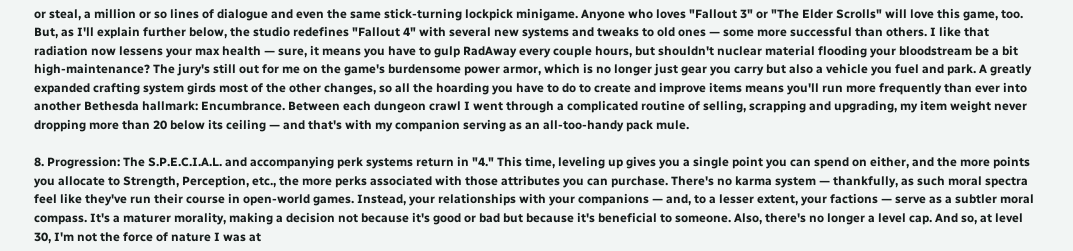or steal, a million or so lines of dialogue and even the same stick-turning lockpick minigame. Anyone who loves "Fallout 3" or "The Elder Scrolls" will love this game, too. But, as I'll explain further below, the studio redefines "Fallout 4" with several new systems and tweaks to old ones — some more successful than others. I like that radiation now lessens your max health — sure, it means you have to gulp RadAway every couple hours, but shouldn't nuclear material flooding your bloodstream be a bit high-maintenance? The jury's still out for me on the game's burdensome power armor, which is no longer just gear you carry but also a vehicle you fuel and park. A greatly expanded crafting system girds most of the other changes, so all the hoarding you have to do to create and improve items means you'll run more frequently than ever into another Bethesda hallmark: Encumbrance. Between each dungeon crawl I went through a complicated routine of selling, scrapping and upgrading, my item weight never dropping more than 20 below its ceiling — and that's with my companion serving as an all-too-handy pack mule.

8. Progression: The S.P.E.C.I.A.L. and accompanying perk systems return in "4." This time, leveling up gives you a single point you can spend on either, and the more points you allocate to Strength, Perception, etc., the more perks associated with those attributes you can purchase. There's no karma system — thankfully, as such moral spectra feel like they've run their course in open-world games. Instead, your relationships with your companions — and, to a lesser extent, your factions — serve as a subtler moral compass. It's a maturer morality, making a decision not because it's good or bad but because it's beneficial to someone. Also, there's no longer a level cap. And so, at level 30, I'm not the force of nature I was at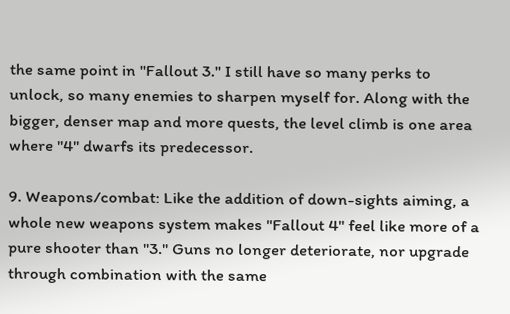the same point in "Fallout 3." I still have so many perks to unlock, so many enemies to sharpen myself for. Along with the bigger, denser map and more quests, the level climb is one area where "4" dwarfs its predecessor.

9. Weapons/combat: Like the addition of down-sights aiming, a whole new weapons system makes "Fallout 4" feel like more of a pure shooter than "3." Guns no longer deteriorate, nor upgrade through combination with the same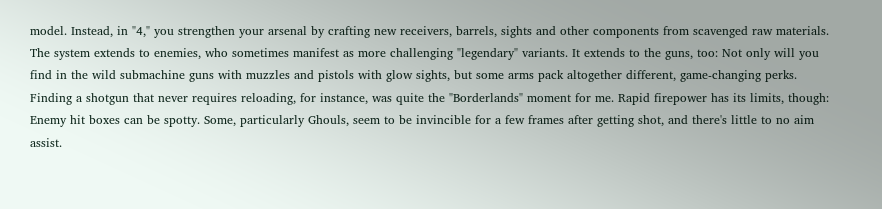model. Instead, in "4," you strengthen your arsenal by crafting new receivers, barrels, sights and other components from scavenged raw materials. The system extends to enemies, who sometimes manifest as more challenging "legendary" variants. It extends to the guns, too: Not only will you find in the wild submachine guns with muzzles and pistols with glow sights, but some arms pack altogether different, game-changing perks. Finding a shotgun that never requires reloading, for instance, was quite the "Borderlands" moment for me. Rapid firepower has its limits, though: Enemy hit boxes can be spotty. Some, particularly Ghouls, seem to be invincible for a few frames after getting shot, and there's little to no aim assist.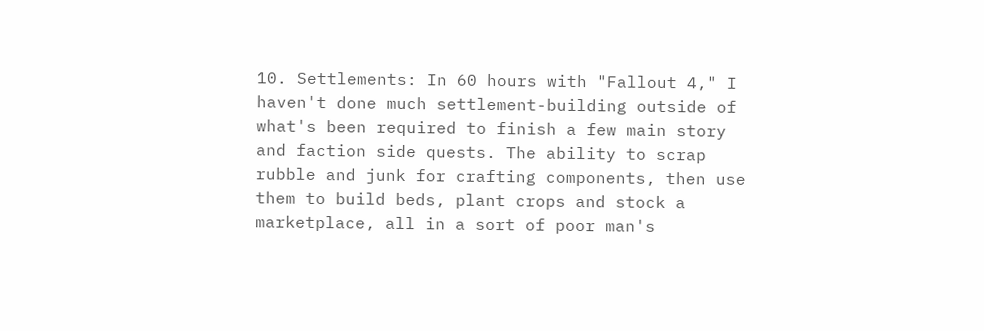10. Settlements: In 60 hours with "Fallout 4," I haven't done much settlement-building outside of what's been required to finish a few main story and faction side quests. The ability to scrap rubble and junk for crafting components, then use them to build beds, plant crops and stock a marketplace, all in a sort of poor man's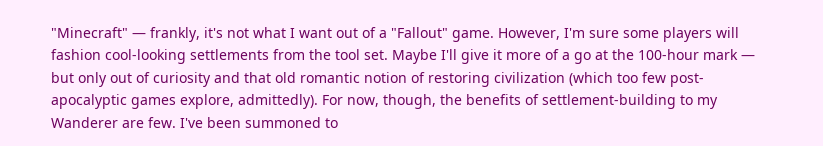"Minecraft" — frankly, it's not what I want out of a "Fallout" game. However, I'm sure some players will fashion cool-looking settlements from the tool set. Maybe I'll give it more of a go at the 100-hour mark — but only out of curiosity and that old romantic notion of restoring civilization (which too few post-apocalyptic games explore, admittedly). For now, though, the benefits of settlement-building to my Wanderer are few. I've been summoned to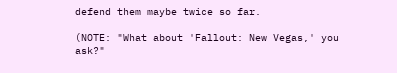defend them maybe twice so far.

(NOTE: "What about 'Fallout: New Vegas,' you ask?"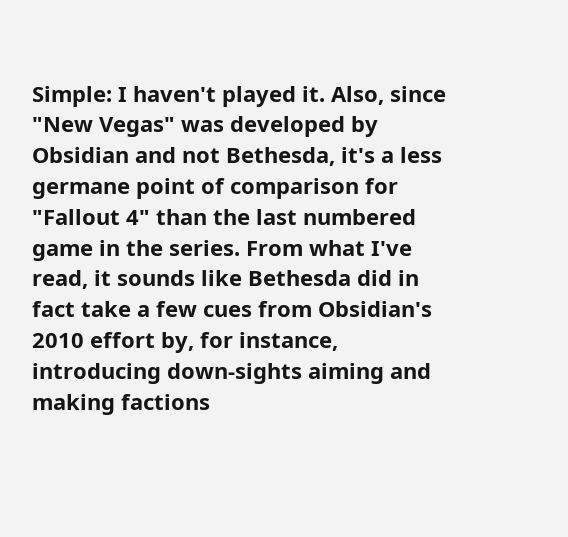Simple: I haven't played it. Also, since "New Vegas" was developed by Obsidian and not Bethesda, it's a less germane point of comparison for "Fallout 4" than the last numbered game in the series. From what I've read, it sounds like Bethesda did in fact take a few cues from Obsidian's 2010 effort by, for instance, introducing down-sights aiming and making factions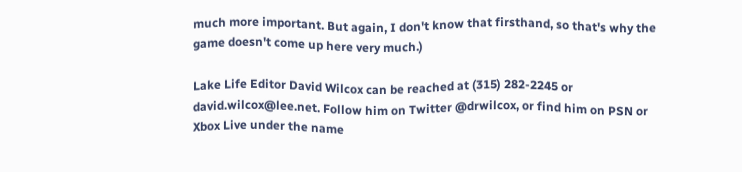much more important. But again, I don't know that firsthand, so that's why the game doesn't come up here very much.)

Lake Life Editor David Wilcox can be reached at (315) 282-2245 or david.wilcox@lee.net. Follow him on Twitter @drwilcox, or find him on PSN or Xbox Live under the name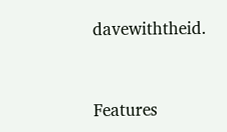davewiththeid.


Features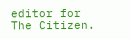editor for The Citizen.